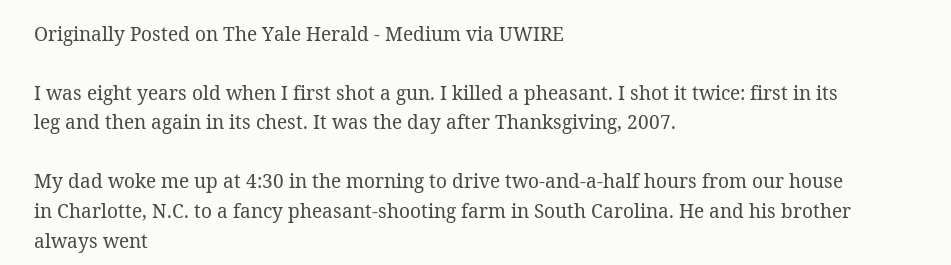Originally Posted on The Yale Herald - Medium via UWIRE

I was eight years old when I first shot a gun. I killed a pheasant. I shot it twice: first in its leg and then again in its chest. It was the day after Thanksgiving, 2007.

My dad woke me up at 4:30 in the morning to drive two-and-a-half hours from our house in Charlotte, N.C. to a fancy pheasant-shooting farm in South Carolina. He and his brother always went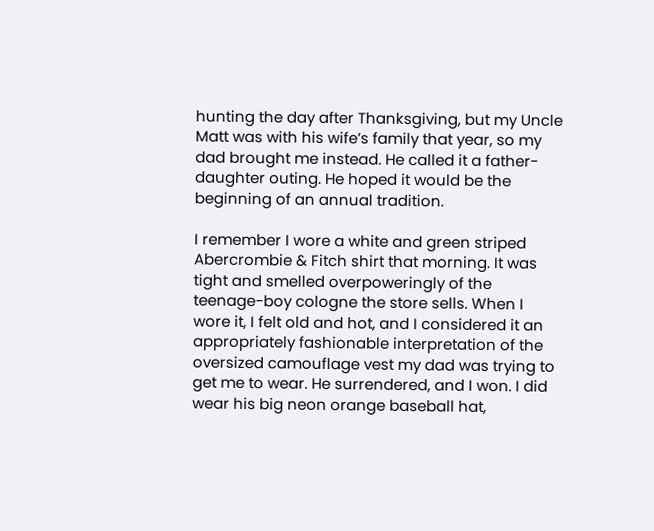hunting the day after Thanksgiving, but my Uncle Matt was with his wife’s family that year, so my dad brought me instead. He called it a father-daughter outing. He hoped it would be the beginning of an annual tradition.

I remember I wore a white and green striped Abercrombie & Fitch shirt that morning. It was tight and smelled overpoweringly of the teenage-boy cologne the store sells. When I wore it, I felt old and hot, and I considered it an appropriately fashionable interpretation of the oversized camouflage vest my dad was trying to get me to wear. He surrendered, and I won. I did wear his big neon orange baseball hat,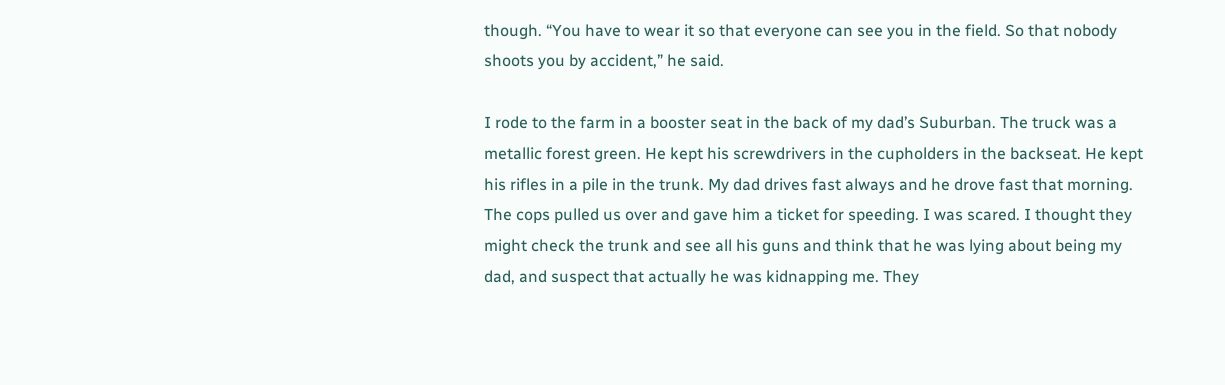though. “You have to wear it so that everyone can see you in the field. So that nobody shoots you by accident,” he said.

I rode to the farm in a booster seat in the back of my dad’s Suburban. The truck was a metallic forest green. He kept his screwdrivers in the cupholders in the backseat. He kept his rifles in a pile in the trunk. My dad drives fast always and he drove fast that morning. The cops pulled us over and gave him a ticket for speeding. I was scared. I thought they might check the trunk and see all his guns and think that he was lying about being my dad, and suspect that actually he was kidnapping me. They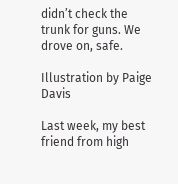didn’t check the trunk for guns. We drove on, safe.

Illustration by Paige Davis

Last week, my best friend from high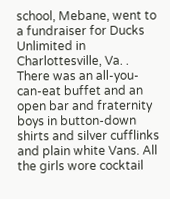school, Mebane, went to a fundraiser for Ducks Unlimited in Charlottesville, Va. . There was an all-you-can-eat buffet and an open bar and fraternity boys in button-down shirts and silver cufflinks and plain white Vans. All the girls wore cocktail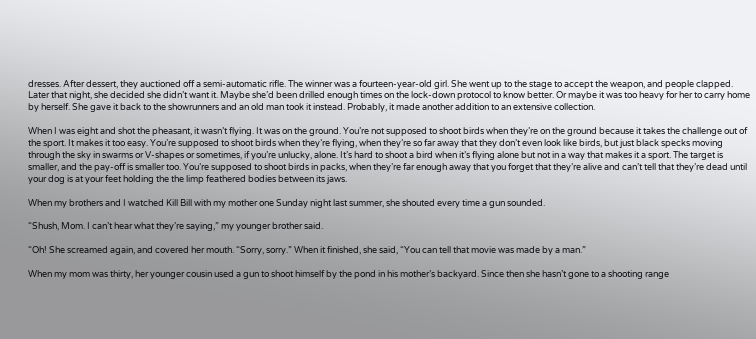dresses. After dessert, they auctioned off a semi-automatic rifle. The winner was a fourteen-year-old girl. She went up to the stage to accept the weapon, and people clapped. Later that night, she decided she didn’t want it. Maybe she’d been drilled enough times on the lock-down protocol to know better. Or maybe it was too heavy for her to carry home by herself. She gave it back to the showrunners and an old man took it instead. Probably, it made another addition to an extensive collection.

When I was eight and shot the pheasant, it wasn’t flying. It was on the ground. You’re not supposed to shoot birds when they’re on the ground because it takes the challenge out of the sport. It makes it too easy. You’re supposed to shoot birds when they’re flying, when they’re so far away that they don’t even look like birds, but just black specks moving through the sky in swarms or V-shapes or sometimes, if you’re unlucky, alone. It’s hard to shoot a bird when it’s flying alone but not in a way that makes it a sport. The target is smaller, and the pay-off is smaller too. You’re supposed to shoot birds in packs, when they’re far enough away that you forget that they’re alive and can’t tell that they’re dead until your dog is at your feet holding the the limp feathered bodies between its jaws.

When my brothers and I watched Kill Bill with my mother one Sunday night last summer, she shouted every time a gun sounded.

“Shush, Mom. I can’t hear what they’re saying,” my younger brother said.

“Oh! She screamed again, and covered her mouth. “Sorry, sorry.” When it finished, she said, “You can tell that movie was made by a man.”

When my mom was thirty, her younger cousin used a gun to shoot himself by the pond in his mother’s backyard. Since then she hasn’t gone to a shooting range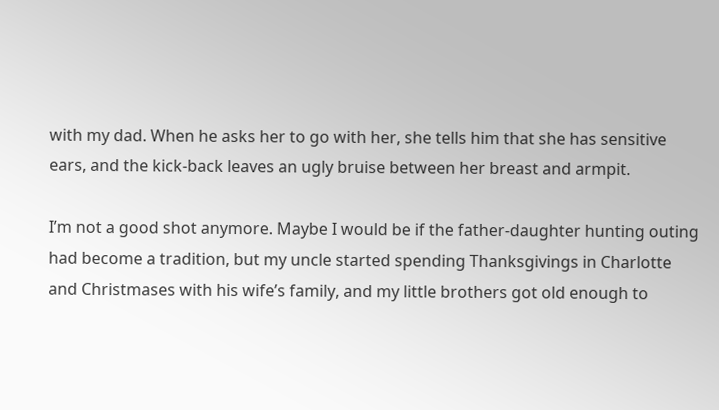with my dad. When he asks her to go with her, she tells him that she has sensitive ears, and the kick-back leaves an ugly bruise between her breast and armpit.

I’m not a good shot anymore. Maybe I would be if the father-daughter hunting outing had become a tradition, but my uncle started spending Thanksgivings in Charlotte and Christmases with his wife’s family, and my little brothers got old enough to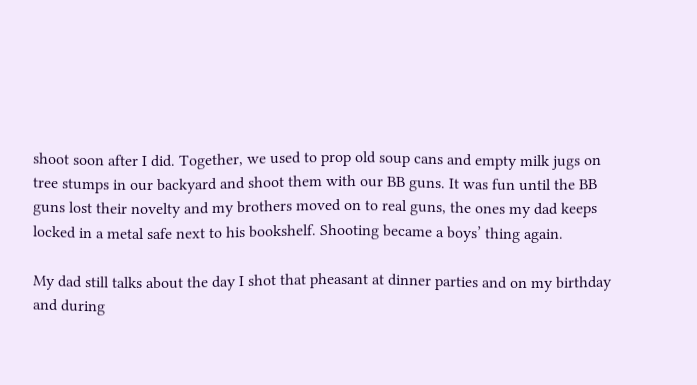shoot soon after I did. Together, we used to prop old soup cans and empty milk jugs on tree stumps in our backyard and shoot them with our BB guns. It was fun until the BB guns lost their novelty and my brothers moved on to real guns, the ones my dad keeps locked in a metal safe next to his bookshelf. Shooting became a boys’ thing again.

My dad still talks about the day I shot that pheasant at dinner parties and on my birthday and during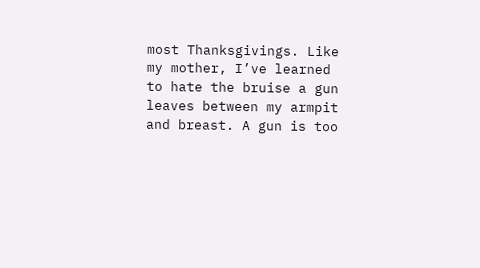most Thanksgivings. Like my mother, I’ve learned to hate the bruise a gun leaves between my armpit and breast. A gun is too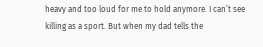heavy and too loud for me to hold anymore. I can’t see killing as a sport. But when my dad tells the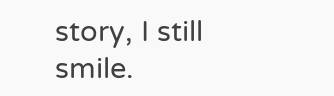story, I still smile.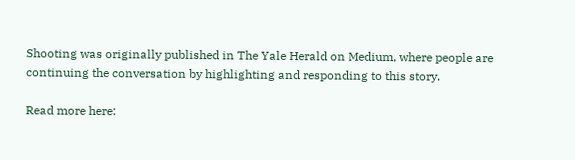Shooting was originally published in The Yale Herald on Medium, where people are continuing the conversation by highlighting and responding to this story.

Read more here: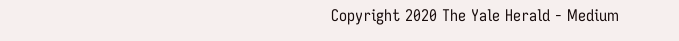Copyright 2020 The Yale Herald - Medium